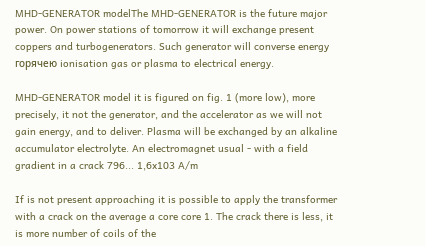MHD-GENERATOR modelThe MHD-GENERATOR is the future major power. On power stations of tomorrow it will exchange present coppers and turbogenerators. Such generator will converse energy горячею ionisation gas or plasma to electrical energy.

MHD-GENERATOR model it is figured on fig. 1 (more low), more precisely, it not the generator, and the accelerator as we will not gain energy, and to deliver. Plasma will be exchanged by an alkaline accumulator electrolyte. An electromagnet usual - with a field gradient in a crack 796... 1,6x103 A/m

If is not present approaching it is possible to apply the transformer with a crack on the average a core core 1. The crack there is less, it is more number of coils of the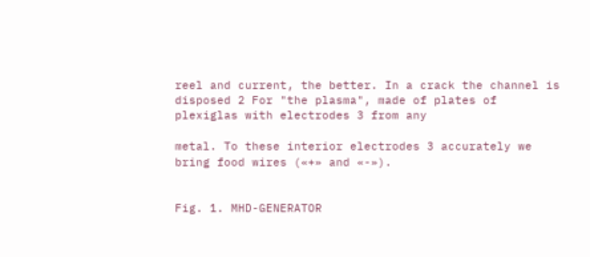reel and current, the better. In a crack the channel is disposed 2 For "the plasma", made of plates of plexiglas with electrodes 3 from any

metal. To these interior electrodes 3 accurately we bring food wires («+» and «-»).


Fig. 1. MHD-GENERATOR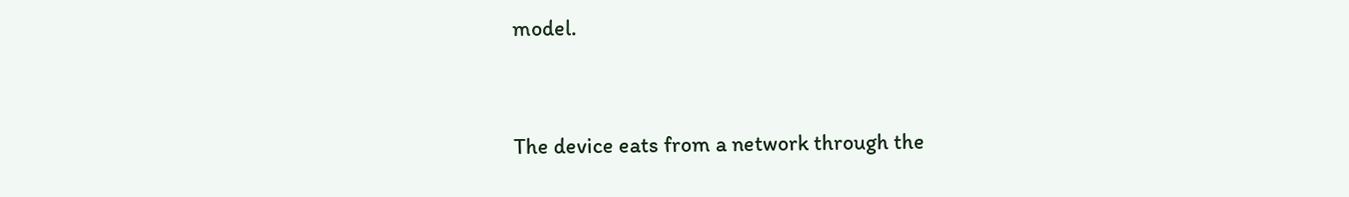model.


The device eats from a network through the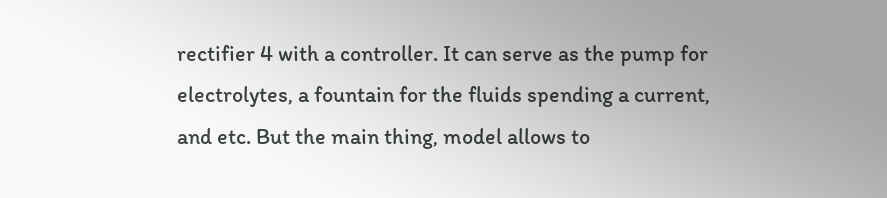rectifier 4 with a controller. It can serve as the pump for electrolytes, a fountain for the fluids spending a current, and etc. But the main thing, model allows to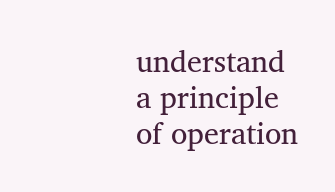understand a principle of operation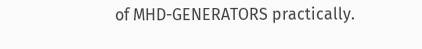of MHD-GENERATORS practically.